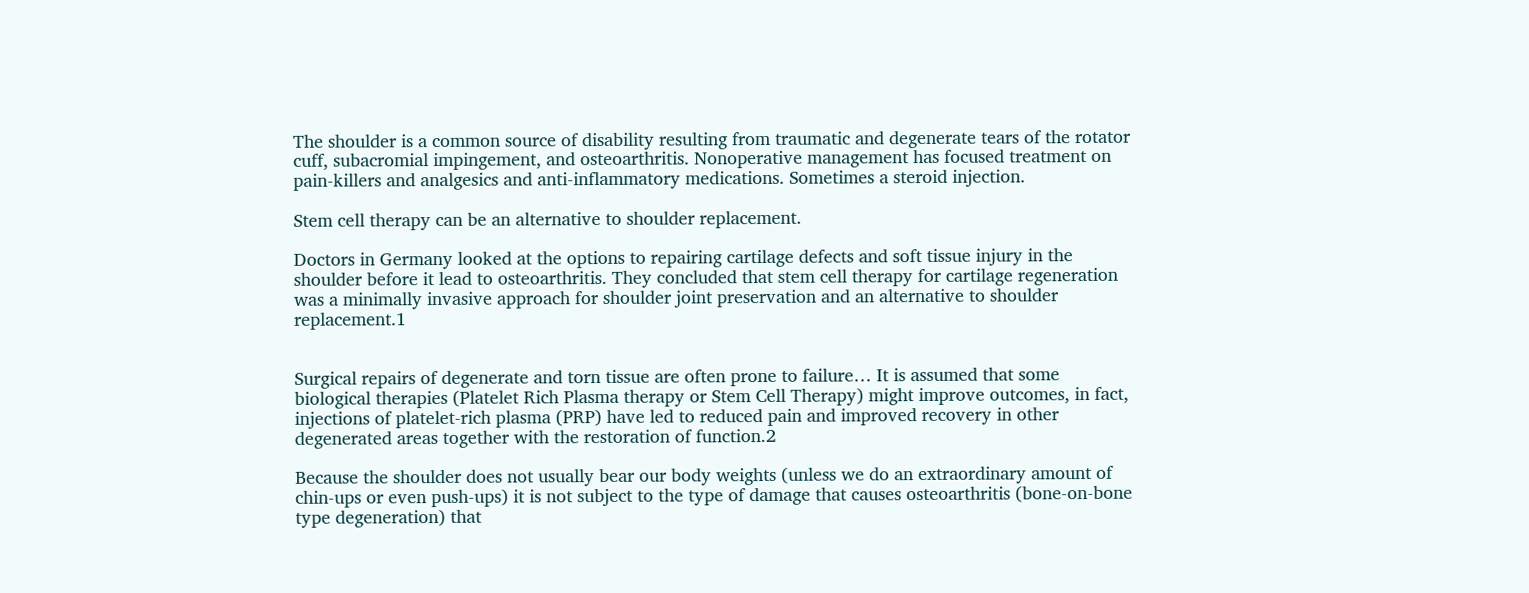The shoulder is a common source of disability resulting from traumatic and degenerate tears of the rotator cuff, subacromial impingement, and osteoarthritis. Nonoperative management has focused treatment on pain-killers and analgesics and anti-inflammatory medications. Sometimes a steroid injection.

Stem cell therapy can be an alternative to shoulder replacement.

Doctors in Germany looked at the options to repairing cartilage defects and soft tissue injury in the shoulder before it lead to osteoarthritis. They concluded that stem cell therapy for cartilage regeneration was a minimally invasive approach for shoulder joint preservation and an alternative to shoulder replacement.1


Surgical repairs of degenerate and torn tissue are often prone to failure… It is assumed that some biological therapies (Platelet Rich Plasma therapy or Stem Cell Therapy) might improve outcomes, in fact, injections of platelet-rich plasma (PRP) have led to reduced pain and improved recovery in other degenerated areas together with the restoration of function.2

Because the shoulder does not usually bear our body weights (unless we do an extraordinary amount of chin-ups or even push-ups) it is not subject to the type of damage that causes osteoarthritis (bone-on-bone type degeneration) that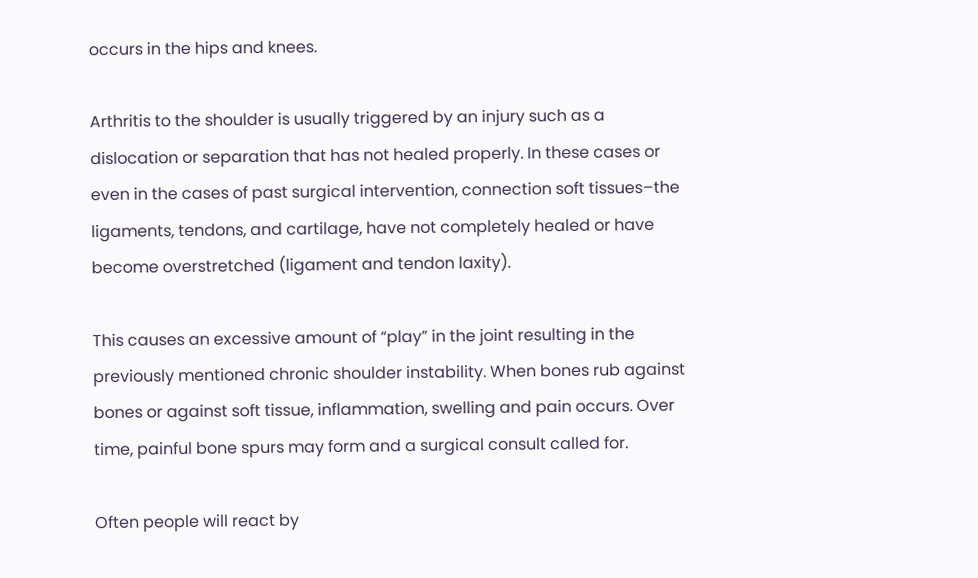occurs in the hips and knees.

Arthritis to the shoulder is usually triggered by an injury such as a dislocation or separation that has not healed properly. In these cases or even in the cases of past surgical intervention, connection soft tissues–the ligaments, tendons, and cartilage, have not completely healed or have become overstretched (ligament and tendon laxity).

This causes an excessive amount of “play” in the joint resulting in the previously mentioned chronic shoulder instability. When bones rub against bones or against soft tissue, inflammation, swelling and pain occurs. Over time, painful bone spurs may form and a surgical consult called for.

Often people will react by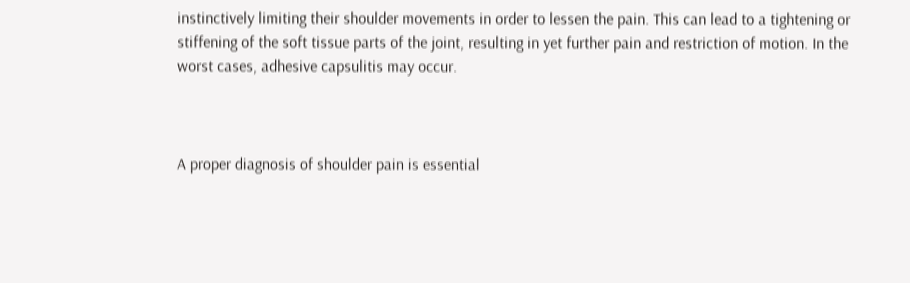instinctively limiting their shoulder movements in order to lessen the pain. This can lead to a tightening or stiffening of the soft tissue parts of the joint, resulting in yet further pain and restriction of motion. In the worst cases, adhesive capsulitis may occur.



A proper diagnosis of shoulder pain is essential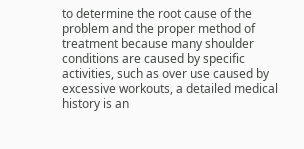to determine the root cause of the problem and the proper method of treatment because many shoulder conditions are caused by specific activities, such as over use caused by excessive workouts, a detailed medical history is an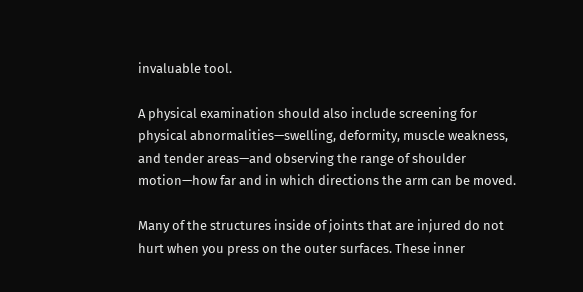invaluable tool.

A physical examination should also include screening for physical abnormalities—swelling, deformity, muscle weakness, and tender areas—and observing the range of shoulder motion—how far and in which directions the arm can be moved.

Many of the structures inside of joints that are injured do not hurt when you press on the outer surfaces. These inner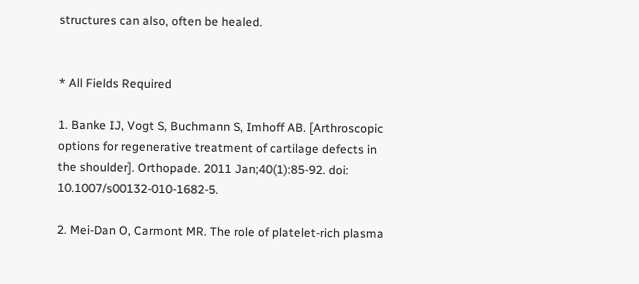structures can also, often be healed.


* All Fields Required

1. Banke IJ, Vogt S, Buchmann S, Imhoff AB. [Arthroscopic options for regenerative treatment of cartilage defects in the shoulder]. Orthopade. 2011 Jan;40(1):85-92. doi: 10.1007/s00132-010-1682-5.

2. Mei-Dan O, Carmont MR. The role of platelet-rich plasma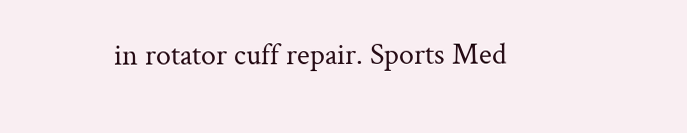in rotator cuff repair. Sports Med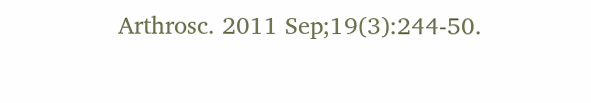Arthrosc. 2011 Sep;19(3):244-50.